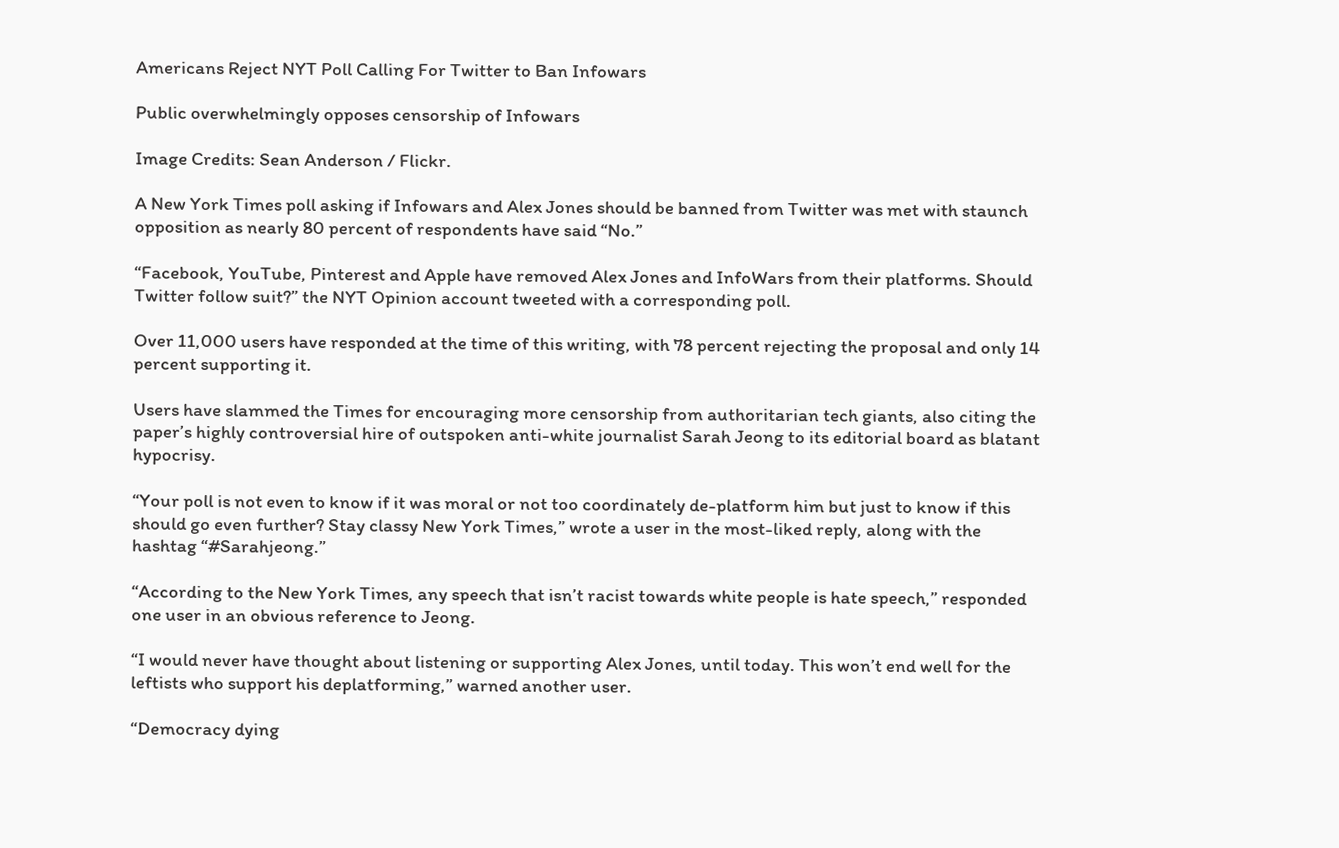Americans Reject NYT Poll Calling For Twitter to Ban Infowars

Public overwhelmingly opposes censorship of Infowars

Image Credits: Sean Anderson / Flickr.

A New York Times poll asking if Infowars and Alex Jones should be banned from Twitter was met with staunch opposition as nearly 80 percent of respondents have said “No.”

“Facebook, YouTube, Pinterest and Apple have removed Alex Jones and InfoWars from their platforms. Should Twitter follow suit?” the NYT Opinion account tweeted with a corresponding poll.

Over 11,000 users have responded at the time of this writing, with 78 percent rejecting the proposal and only 14 percent supporting it.

Users have slammed the Times for encouraging more censorship from authoritarian tech giants, also citing the paper’s highly controversial hire of outspoken anti-white journalist Sarah Jeong to its editorial board as blatant hypocrisy.

“Your poll is not even to know if it was moral or not too coordinately de-platform him but just to know if this should go even further? Stay classy New York Times,” wrote a user in the most-liked reply, along with the hashtag “#Sarahjeong.”

“According to the New York Times, any speech that isn’t racist towards white people is hate speech,” responded one user in an obvious reference to Jeong.

“I would never have thought about listening or supporting Alex Jones, until today. This won’t end well for the leftists who support his deplatforming,” warned another user.

“Democracy dying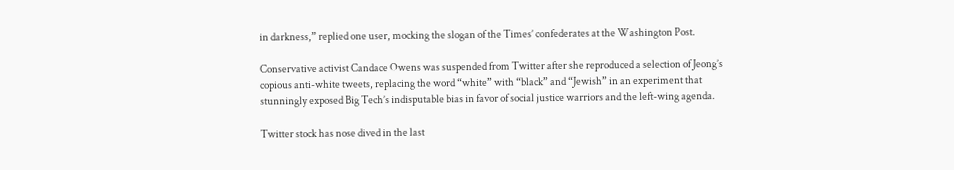in darkness,” replied one user, mocking the slogan of the Times’ confederates at the Washington Post.

Conservative activist Candace Owens was suspended from Twitter after she reproduced a selection of Jeong’s copious anti-white tweets, replacing the word “white” with “black” and “Jewish” in an experiment that stunningly exposed Big Tech’s indisputable bias in favor of social justice warriors and the left-wing agenda.

Twitter stock has nose dived in the last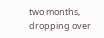two months, dropping over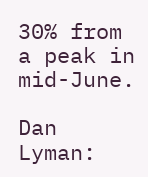30% from a peak in mid-June.

Dan Lyman: